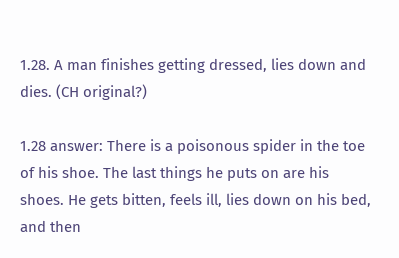1.28. A man finishes getting dressed, lies down and dies. (CH original?)

1.28 answer: There is a poisonous spider in the toe of his shoe. The last things he puts on are his shoes. He gets bitten, feels ill, lies down on his bed, and then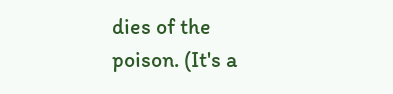dies of the poison. (It's a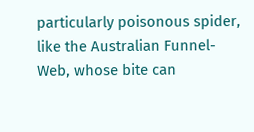particularly poisonous spider, like the Australian Funnel-Web, whose bite can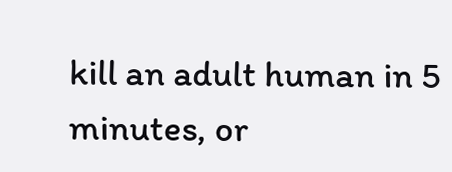kill an adult human in 5 minutes, or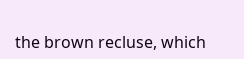the brown recluse, which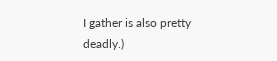I gather is also pretty deadly.)